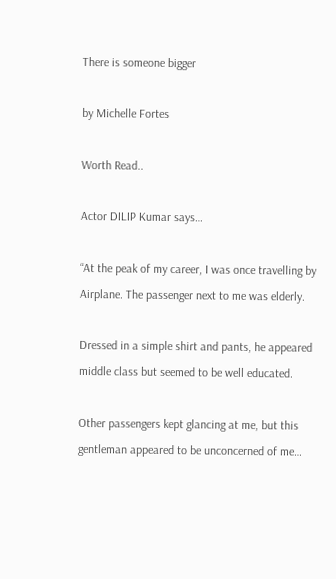There is someone bigger

by Michelle Fortes

Worth Read..

Actor DILIP Kumar says…

“At the peak of my career, I was once travelling by Airplane. The passenger next to me was elderly.

Dressed in a simple shirt and pants, he appeared middle class but seemed to be well educated.

Other passengers kept glancing at me, but this gentleman appeared to be unconcerned of me…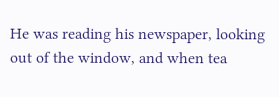He was reading his newspaper, looking out of the window, and when tea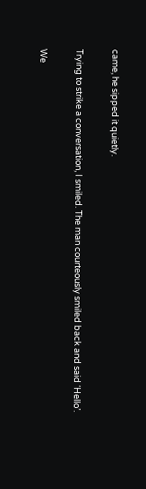came, he sipped it quietly.

Trying to strike a conversation, I smiled. The man courteously smiled back and said ‘Hello’.

We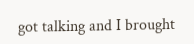got talking and I brought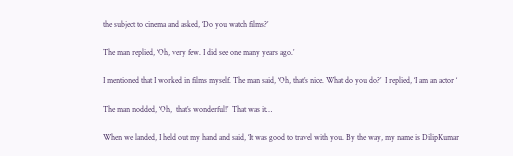the subject to cinema and asked, ‘Do you watch films?’

The man replied, ‘Oh, very few. I did see one many years ago.’

I mentioned that I worked in films myself. The man said, ‘Oh, that’s nice. What do you do?’  I replied, ‘I am an actor ‘

The man nodded, ‘Oh,  that’s wonderful!’  That was it…

When we landed, I held out my hand and said, ‘It was good to travel with you. By the way, my name is DilipKumar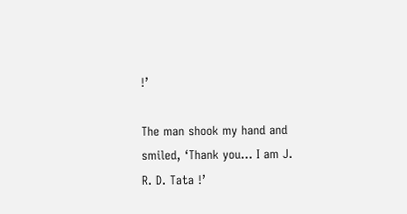!’

The man shook my hand and smiled, ‘Thank you… I am J. R. D. Tata !’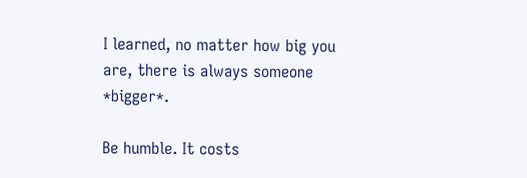I learned, no matter how big you are, there is always someone *bigger*.

Be humble. It costs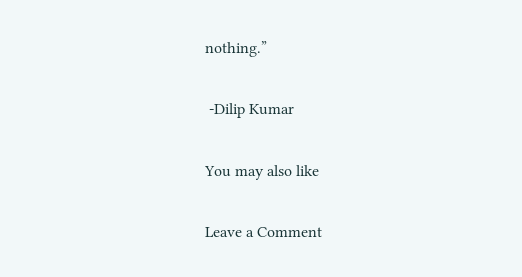nothing.”

 -Dilip Kumar

You may also like

Leave a Comment